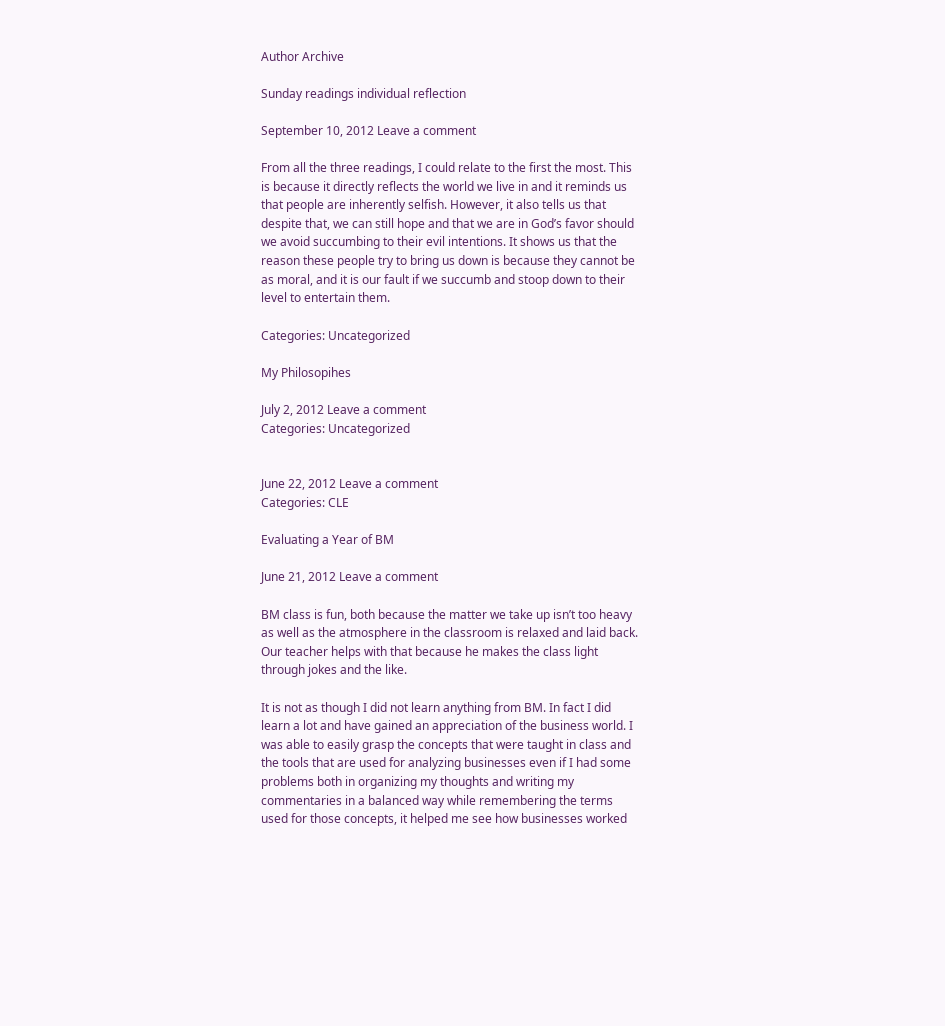Author Archive

Sunday readings individual reflection

September 10, 2012 Leave a comment

From all the three readings, I could relate to the first the most. This is because it directly reflects the world we live in and it reminds us that people are inherently selfish. However, it also tells us that despite that, we can still hope and that we are in God’s favor should we avoid succumbing to their evil intentions. It shows us that the reason these people try to bring us down is because they cannot be as moral, and it is our fault if we succumb and stoop down to their level to entertain them.

Categories: Uncategorized

My Philosopihes

July 2, 2012 Leave a comment
Categories: Uncategorized


June 22, 2012 Leave a comment
Categories: CLE

Evaluating a Year of BM

June 21, 2012 Leave a comment

BM class is fun, both because the matter we take up isn’t too heavy as well as the atmosphere in the classroom is relaxed and laid back. Our teacher helps with that because he makes the class light through jokes and the like.

It is not as though I did not learn anything from BM. In fact I did learn a lot and have gained an appreciation of the business world. I was able to easily grasp the concepts that were taught in class and the tools that are used for analyzing businesses even if I had some problems both in organizing my thoughts and writing my commentaries in a balanced way while remembering the terms used for those concepts, it helped me see how businesses worked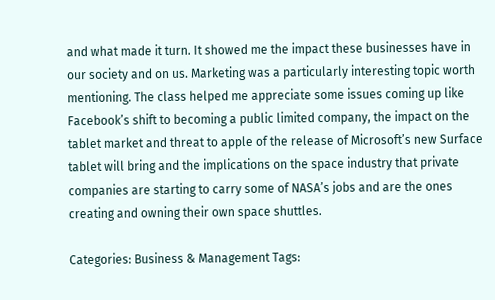and what made it turn. It showed me the impact these businesses have in our society and on us. Marketing was a particularly interesting topic worth mentioning. The class helped me appreciate some issues coming up like Facebook’s shift to becoming a public limited company, the impact on the tablet market and threat to apple of the release of Microsoft’s new Surface tablet will bring and the implications on the space industry that private companies are starting to carry some of NASA’s jobs and are the ones creating and owning their own space shuttles.

Categories: Business & Management Tags: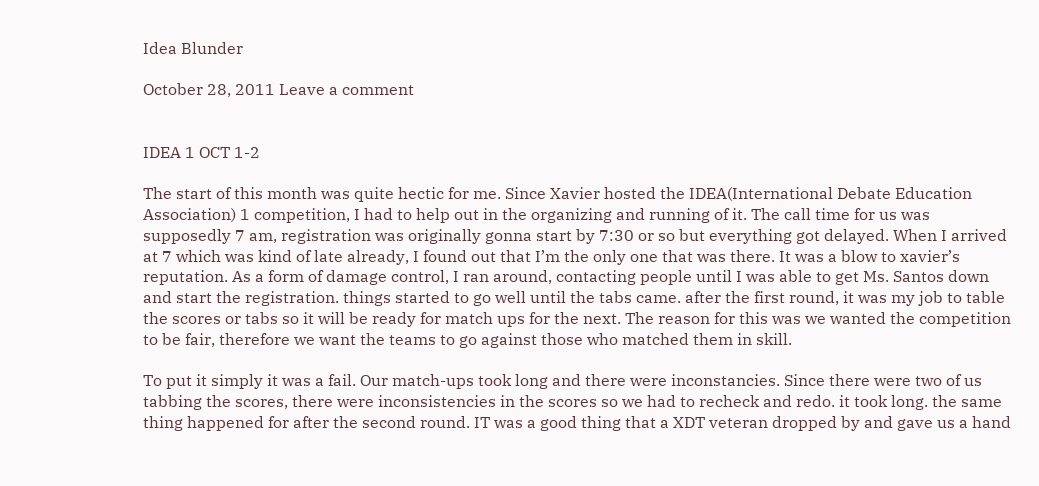Idea Blunder

October 28, 2011 Leave a comment


IDEA 1 OCT 1-2

The start of this month was quite hectic for me. Since Xavier hosted the IDEA(International Debate Education Association) 1 competition, I had to help out in the organizing and running of it. The call time for us was supposedly 7 am, registration was originally gonna start by 7:30 or so but everything got delayed. When I arrived at 7 which was kind of late already, I found out that I’m the only one that was there. It was a blow to xavier’s reputation. As a form of damage control, I ran around, contacting people until I was able to get Ms. Santos down and start the registration. things started to go well until the tabs came. after the first round, it was my job to table the scores or tabs so it will be ready for match ups for the next. The reason for this was we wanted the competition to be fair, therefore we want the teams to go against those who matched them in skill.

To put it simply it was a fail. Our match-ups took long and there were inconstancies. Since there were two of us tabbing the scores, there were inconsistencies in the scores so we had to recheck and redo. it took long. the same thing happened for after the second round. IT was a good thing that a XDT veteran dropped by and gave us a hand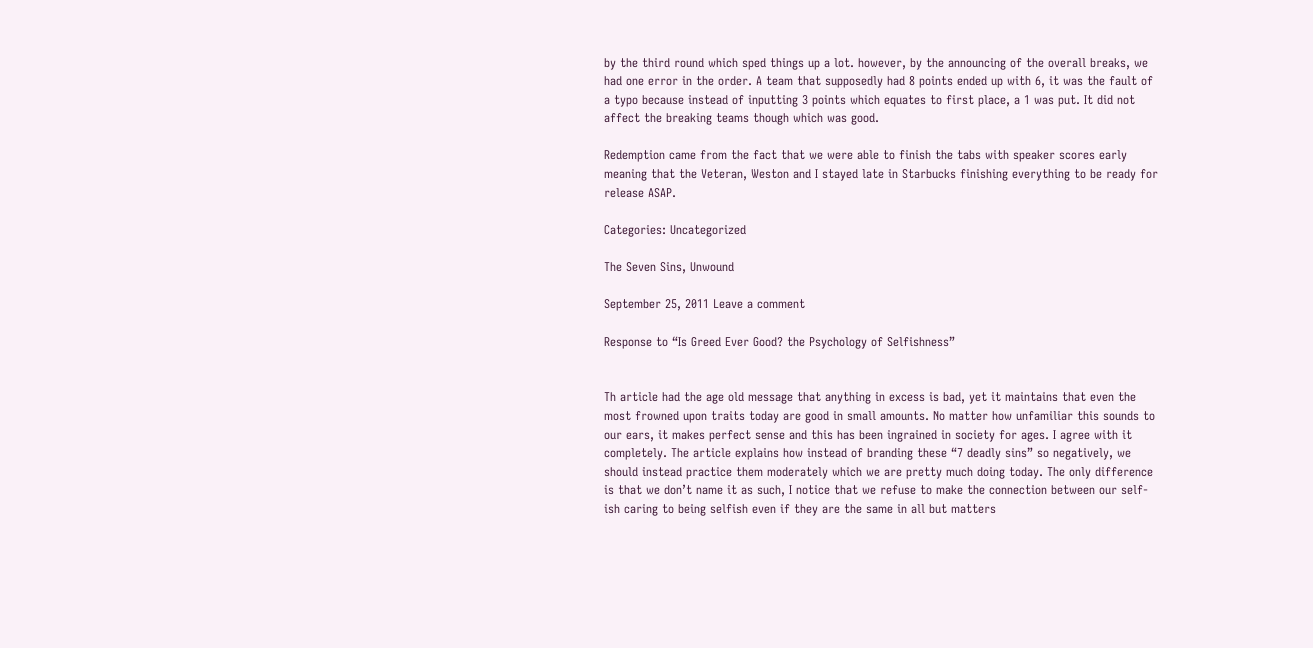by the third round which sped things up a lot. however, by the announcing of the overall breaks, we had one error in the order. A team that supposedly had 8 points ended up with 6, it was the fault of a typo because instead of inputting 3 points which equates to first place, a 1 was put. It did not affect the breaking teams though which was good.

Redemption came from the fact that we were able to finish the tabs with speaker scores early meaning that the Veteran, Weston and I stayed late in Starbucks finishing everything to be ready for release ASAP.

Categories: Uncategorized

The Seven Sins, Unwound

September 25, 2011 Leave a comment

Response to “Is Greed Ever Good? the Psychology of Selfishness”


Th article had the age old message that anything in excess is bad, yet it maintains that even the most frowned upon traits today are good in small amounts. No matter how unfamiliar this sounds to our ears, it makes perfect sense and this has been ingrained in society for ages. I agree with it completely. The article explains how instead of branding these “7 deadly sins” so negatively, we should instead practice them moderately which we are pretty much doing today. The only difference is that we don’t name it as such, I notice that we refuse to make the connection between our self-ish caring to being selfish even if they are the same in all but matters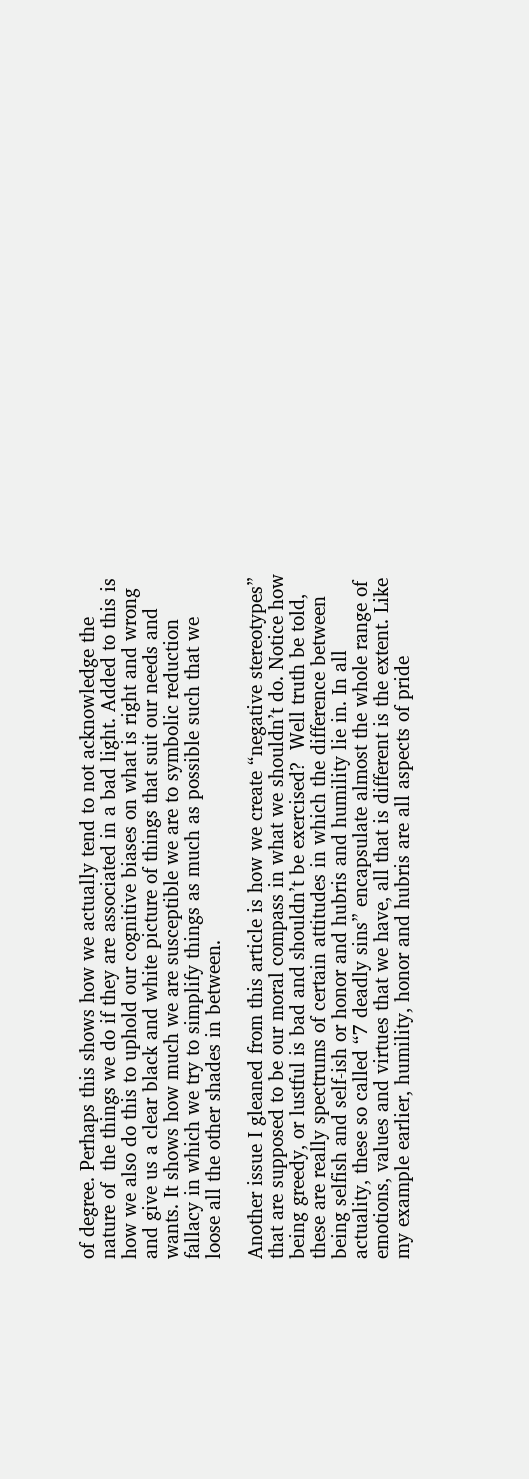of degree. Perhaps this shows how we actually tend to not acknowledge the nature of  the things we do if they are associated in a bad light. Added to this is how we also do this to uphold our cognitive biases on what is right and wrong and give us a clear black and white picture of things that suit our needs and wants. It shows how much we are susceptible we are to symbolic reduction fallacy in which we try to simplify things as much as possible such that we loose all the other shades in between.

Another issue I gleaned from this article is how we create “negative stereotypes” that are supposed to be our moral compass in what we shouldn’t do. Notice how being greedy, or lustful is bad and shouldn’t be exercised?  Well truth be told, these are really spectrums of certain attitudes in which the difference between being selfish and self-ish or honor and hubris and humility lie in. In all actuality, these so called “7 deadly sins” encapsulate almost the whole range of emotions, values and virtues that we have, all that is different is the extent. Like my example earlier, humility, honor and hubris are all aspects of pride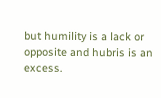but humility is a lack or opposite and hubris is an excess.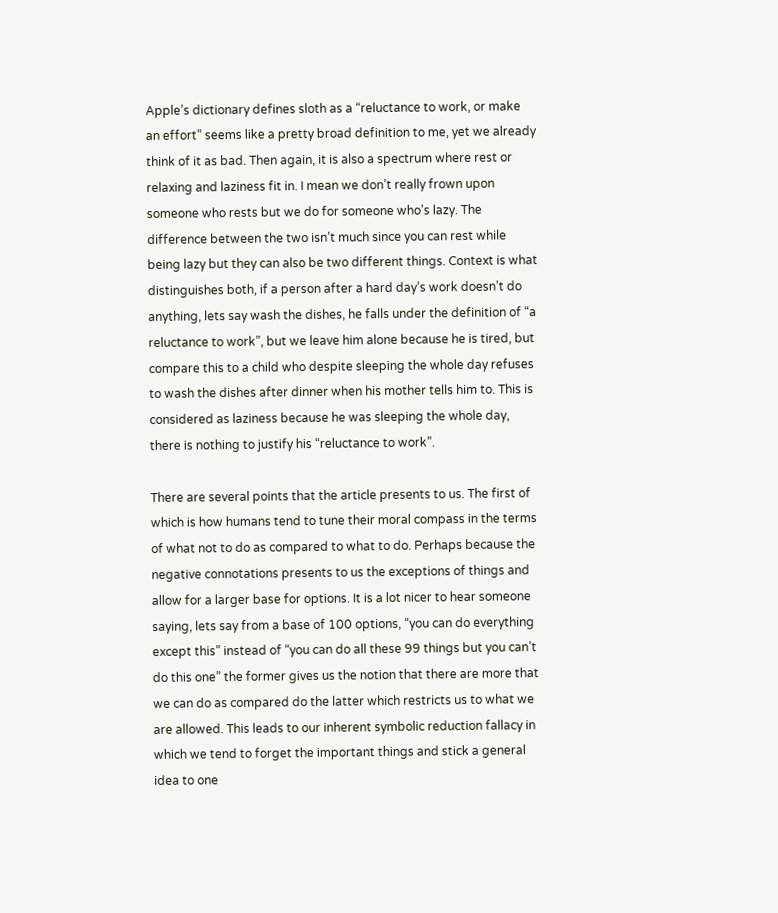Apple’s dictionary defines sloth as a “reluctance to work, or make an effort” seems like a pretty broad definition to me, yet we already think of it as bad. Then again, it is also a spectrum where rest or relaxing and laziness fit in. I mean we don’t really frown upon someone who rests but we do for someone who’s lazy. The difference between the two isn’t much since you can rest while being lazy but they can also be two different things. Context is what distinguishes both, if a person after a hard day’s work doesn’t do anything, lets say wash the dishes, he falls under the definition of “a reluctance to work”, but we leave him alone because he is tired, but compare this to a child who despite sleeping the whole day refuses to wash the dishes after dinner when his mother tells him to. This is considered as laziness because he was sleeping the whole day, there is nothing to justify his “reluctance to work”.

There are several points that the article presents to us. The first of which is how humans tend to tune their moral compass in the terms of what not to do as compared to what to do. Perhaps because the negative connotations presents to us the exceptions of things and allow for a larger base for options. It is a lot nicer to hear someone saying, lets say from a base of 100 options, “you can do everything except this” instead of “you can do all these 99 things but you can’t do this one” the former gives us the notion that there are more that we can do as compared do the latter which restricts us to what we are allowed. This leads to our inherent symbolic reduction fallacy in which we tend to forget the important things and stick a general idea to one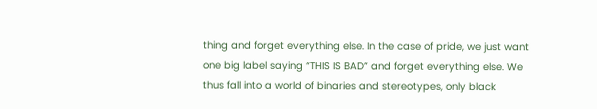thing and forget everything else. In the case of pride, we just want one big label saying “THIS IS BAD” and forget everything else. We thus fall into a world of binaries and stereotypes, only black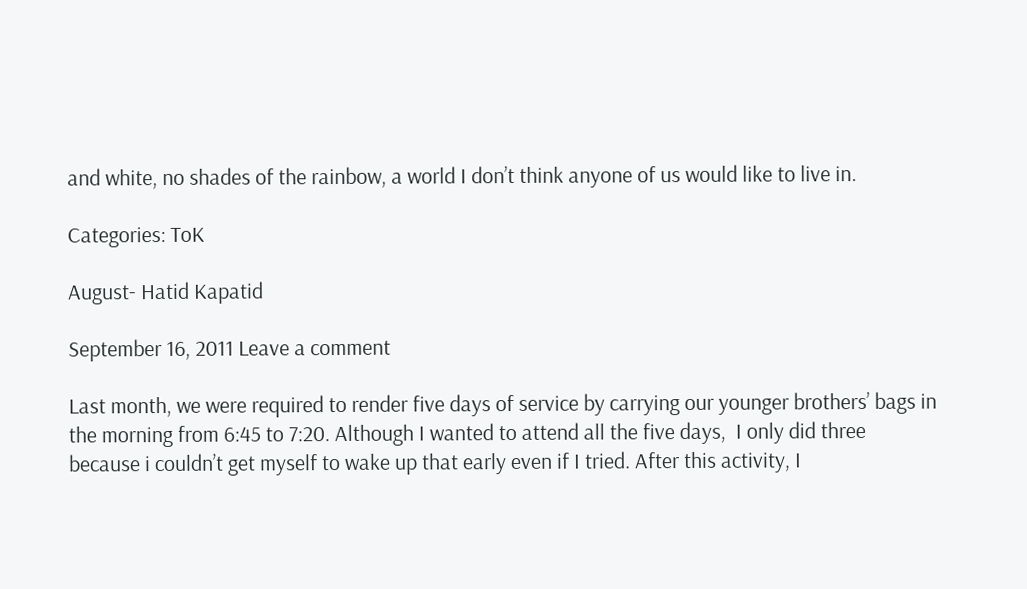and white, no shades of the rainbow, a world I don’t think anyone of us would like to live in.

Categories: ToK

August- Hatid Kapatid

September 16, 2011 Leave a comment

Last month, we were required to render five days of service by carrying our younger brothers’ bags in the morning from 6:45 to 7:20. Although I wanted to attend all the five days,  I only did three because i couldn’t get myself to wake up that early even if I tried. After this activity, I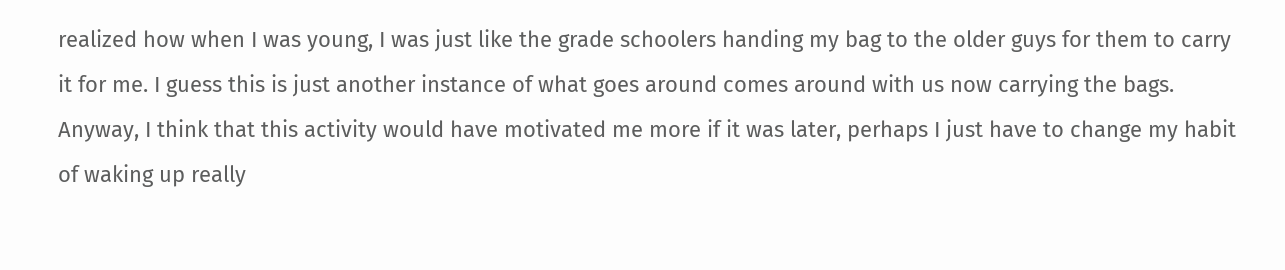realized how when I was young, I was just like the grade schoolers handing my bag to the older guys for them to carry it for me. I guess this is just another instance of what goes around comes around with us now carrying the bags. Anyway, I think that this activity would have motivated me more if it was later, perhaps I just have to change my habit of waking up really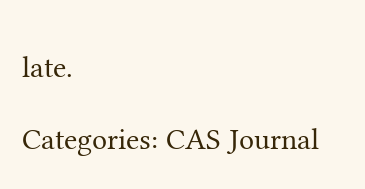late.

Categories: CAS Journal